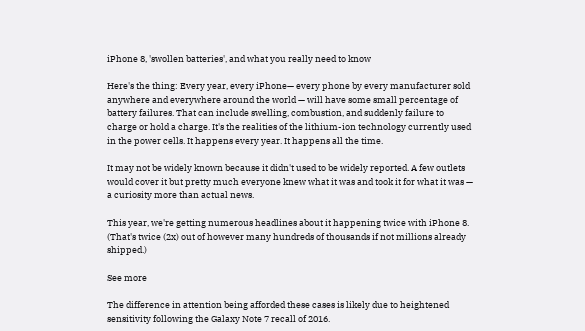iPhone 8, 'swollen batteries', and what you really need to know

Here's the thing: Every year, every iPhone— every phone by every manufacturer sold anywhere and everywhere around the world — will have some small percentage of battery failures. That can include swelling, combustion, and suddenly failure to charge or hold a charge. It's the realities of the lithium-ion technology currently used in the power cells. It happens every year. It happens all the time.

It may not be widely known because it didn't used to be widely reported. A few outlets would cover it but pretty much everyone knew what it was and took it for what it was — a curiosity more than actual news.

This year, we're getting numerous headlines about it happening twice with iPhone 8. (That's twice (2x) out of however many hundreds of thousands if not millions already shipped.)

See more

The difference in attention being afforded these cases is likely due to heightened sensitivity following the Galaxy Note 7 recall of 2016.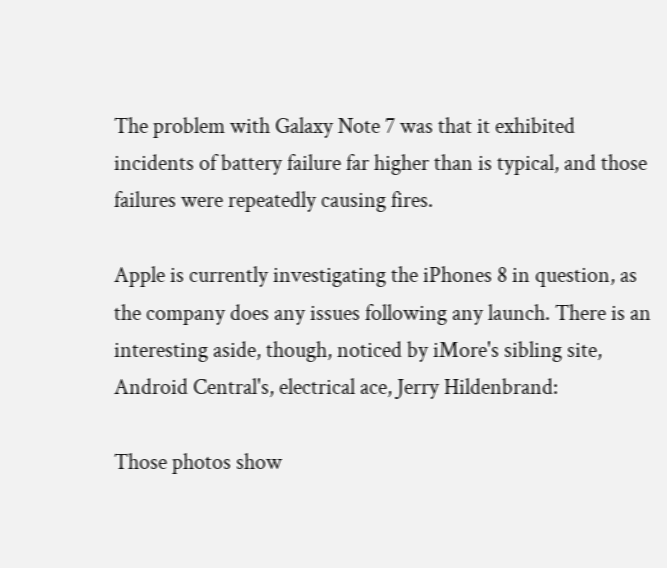The problem with Galaxy Note 7 was that it exhibited incidents of battery failure far higher than is typical, and those failures were repeatedly causing fires.

Apple is currently investigating the iPhones 8 in question, as the company does any issues following any launch. There is an interesting aside, though, noticed by iMore's sibling site, Android Central's, electrical ace, Jerry Hildenbrand:

Those photos show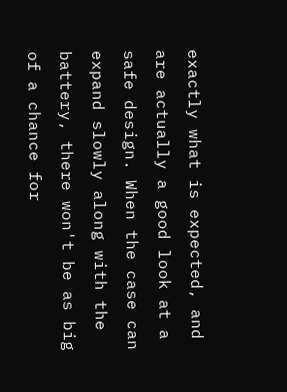exactly what is expected, and are actually a good look at a safe design. When the case can expand slowly along with the battery, there won't be as big of a chance for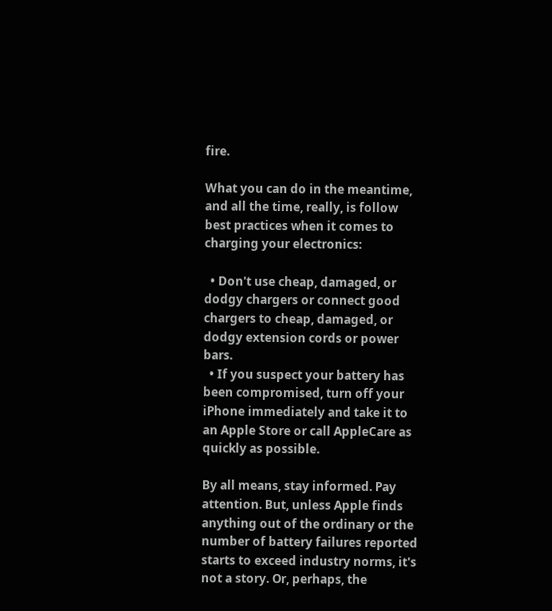fire.

What you can do in the meantime, and all the time, really, is follow best practices when it comes to charging your electronics:

  • Don't use cheap, damaged, or dodgy chargers or connect good chargers to cheap, damaged, or dodgy extension cords or power bars.
  • If you suspect your battery has been compromised, turn off your iPhone immediately and take it to an Apple Store or call AppleCare as quickly as possible.

By all means, stay informed. Pay attention. But, unless Apple finds anything out of the ordinary or the number of battery failures reported starts to exceed industry norms, it's not a story. Or, perhaps, the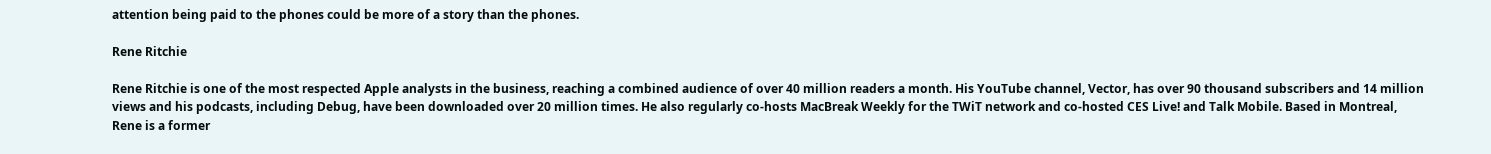attention being paid to the phones could be more of a story than the phones.

Rene Ritchie

Rene Ritchie is one of the most respected Apple analysts in the business, reaching a combined audience of over 40 million readers a month. His YouTube channel, Vector, has over 90 thousand subscribers and 14 million views and his podcasts, including Debug, have been downloaded over 20 million times. He also regularly co-hosts MacBreak Weekly for the TWiT network and co-hosted CES Live! and Talk Mobile. Based in Montreal, Rene is a former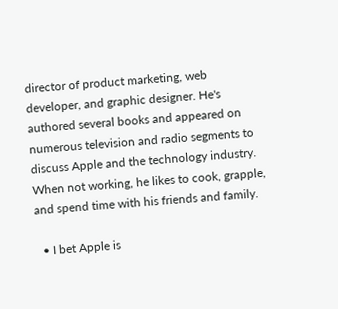director of product marketing, web developer, and graphic designer. He's authored several books and appeared on numerous television and radio segments to discuss Apple and the technology industry. When not working, he likes to cook, grapple, and spend time with his friends and family.

  • I bet Apple is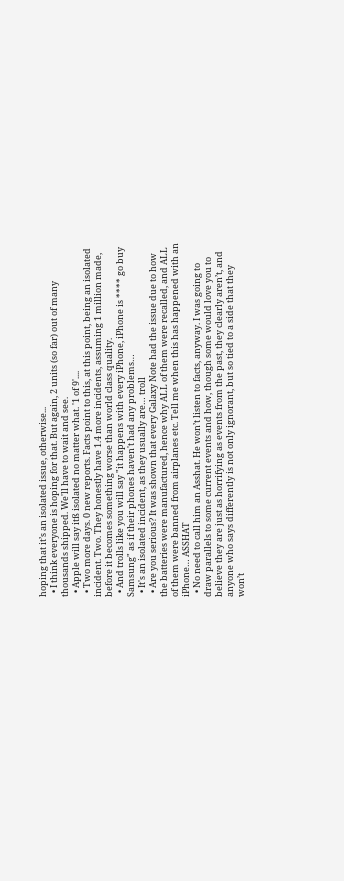hoping that it’s an isolated issue, otherwise...
  • I think everyone is hoping for that. But again, 2 units (so far) out of many thousands shipped. We'll have to wait and see.
  • Apple will say itß isolated no matter what. '1 of 9'....
  • Two more days. 0 new reports. Facts point to this, at this point, being an isolated incident. Two. They honestly have 1.4 more incidents, assuming 1 million made, before it becomes something worse than world class quality.
  • And trolls like you will say "it happens with every iPhone, iPhone is **** go buy Samsung" as if their phones haven't had any problems…
  • It's an isolated incident, as they usually are… troll
  • Are you serious? It was shown that every Galaxy Note had the issue due to how the batteries were manufactured, hence why ALL of them were recalled, and ALL of them were banned from airplanes etc. Tell me when this has happened with an iPhone… ASSHAT
  • No need to call him an Asshat. He won’t listen to facts, anyway. I was going to draw parallels to some current events and how, though some would love you to believe they are just as horrifying as events from the past, they clearly aren’t, and anyone who says differently is not only ignorant, but so tied to a side that they won’t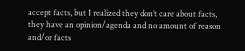accept facts, but I realized they don’t care about facts, they have an opinion/agenda and no amount of reason and/or facts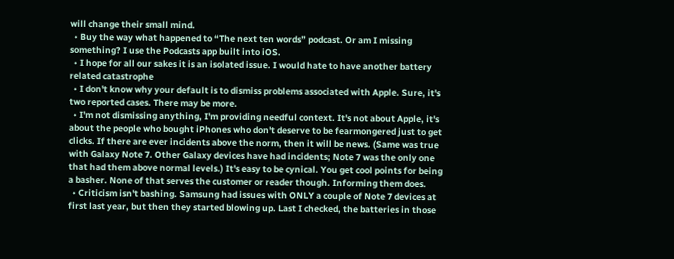will change their small mind.
  • Buy the way what happened to “The next ten words” podcast. Or am I missing something? I use the Podcasts app built into iOS.
  • I hope for all our sakes it is an isolated issue. I would hate to have another battery related catastrophe
  • I don't know why your default is to dismiss problems associated with Apple. Sure, it's two reported cases. There may be more.
  • I'm not dismissing anything, I'm providing needful context. It's not about Apple, it's about the people who bought iPhones who don't deserve to be fearmongered just to get clicks. If there are ever incidents above the norm, then it will be news. (Same was true with Galaxy Note 7. Other Galaxy devices have had incidents; Note 7 was the only one that had them above normal levels.) It's easy to be cynical. You get cool points for being a basher. None of that serves the customer or reader though. Informing them does.
  • Criticism isn't bashing. Samsung had issues with ONLY a couple of Note 7 devices at first last year, but then they started blowing up. Last I checked, the batteries in those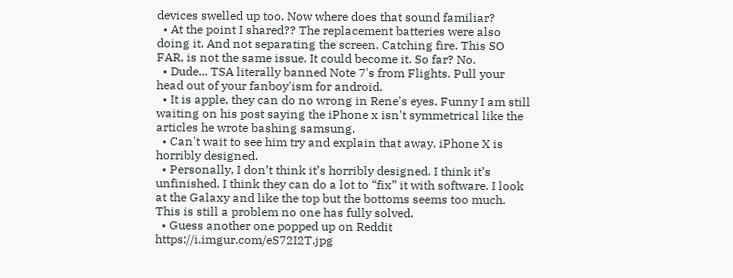devices swelled up too. Now where does that sound familiar?
  • At the point I shared?? The replacement batteries were also doing it. And not separating the screen. Catching fire. This SO FAR, is not the same issue. It could become it. So far? No.
  • Dude... TSA literally banned Note 7's from Flights. Pull your head out of your fanboy'ism for android.
  • It is apple, they can do no wrong in Rene's eyes. Funny I am still waiting on his post saying the iPhone x isn't symmetrical like the articles he wrote bashing samsung.
  • Can't wait to see him try and explain that away. iPhone X is horribly designed.
  • Personally, I don’t think it’s horribly designed. I think it’s unfinished. I think they can do a lot to “fix” it with software. I look at the Galaxy and like the top but the bottoms seems too much. This is still a problem no one has fully solved.
  • Guess another one popped up on Reddit https://i.imgur.com/eS72I2T.jpg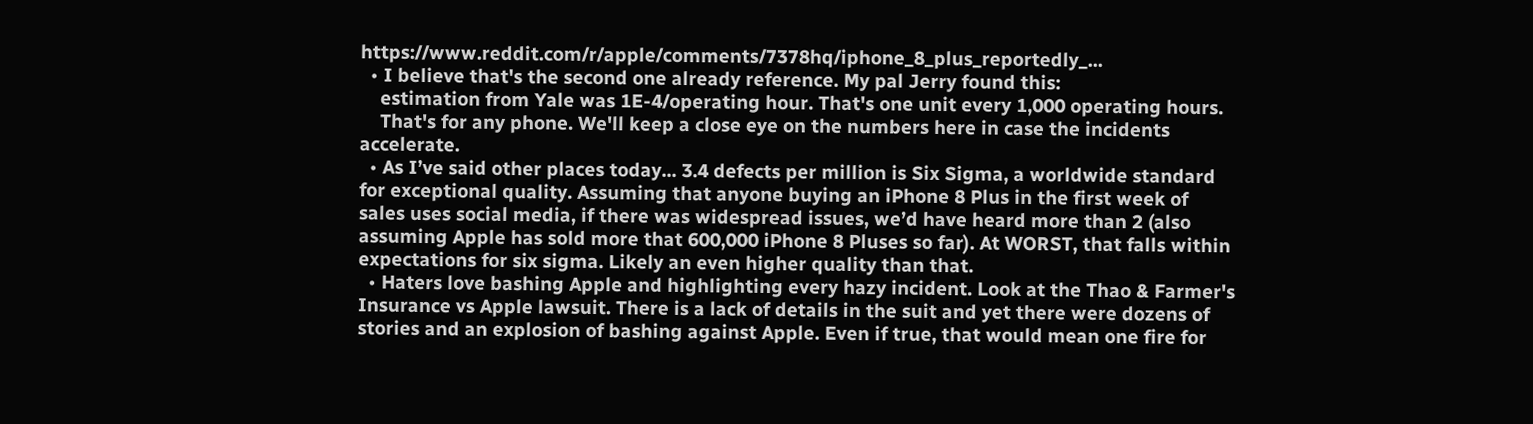https://www.reddit.com/r/apple/comments/7378hq/iphone_8_plus_reportedly_...
  • I believe that's the second one already reference. My pal Jerry found this:
    estimation from Yale was 1E-4/operating hour. That's one unit every 1,000 operating hours.
    That's for any phone. We'll keep a close eye on the numbers here in case the incidents accelerate.
  • As I’ve said other places today... 3.4 defects per million is Six Sigma, a worldwide standard for exceptional quality. Assuming that anyone buying an iPhone 8 Plus in the first week of sales uses social media, if there was widespread issues, we’d have heard more than 2 (also assuming Apple has sold more that 600,000 iPhone 8 Pluses so far). At WORST, that falls within expectations for six sigma. Likely an even higher quality than that.
  • Haters love bashing Apple and highlighting every hazy incident. Look at the Thao & Farmer's Insurance vs Apple lawsuit. There is a lack of details in the suit and yet there were dozens of stories and an explosion of bashing against Apple. Even if true, that would mean one fire for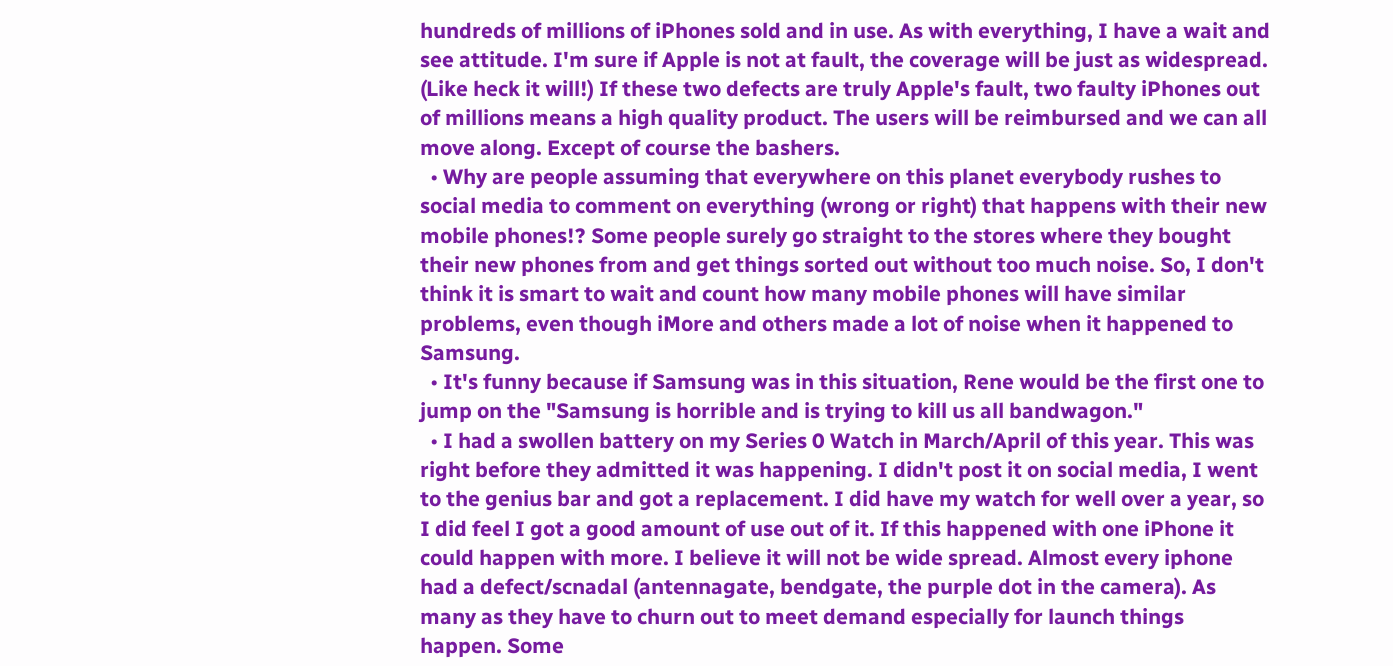hundreds of millions of iPhones sold and in use. As with everything, I have a wait and see attitude. I'm sure if Apple is not at fault, the coverage will be just as widespread. (Like heck it will!) If these two defects are truly Apple's fault, two faulty iPhones out of millions means a high quality product. The users will be reimbursed and we can all move along. Except of course the bashers.
  • Why are people assuming that everywhere on this planet everybody rushes to social media to comment on everything (wrong or right) that happens with their new mobile phones!? Some people surely go straight to the stores where they bought their new phones from and get things sorted out without too much noise. So, I don't think it is smart to wait and count how many mobile phones will have similar problems, even though iMore and others made a lot of noise when it happened to Samsung.
  • It's funny because if Samsung was in this situation, Rene would be the first one to jump on the "Samsung is horrible and is trying to kill us all bandwagon."
  • I had a swollen battery on my Series 0 Watch in March/April of this year. This was right before they admitted it was happening. I didn't post it on social media, I went to the genius bar and got a replacement. I did have my watch for well over a year, so I did feel I got a good amount of use out of it. If this happened with one iPhone it could happen with more. I believe it will not be wide spread. Almost every iphone had a defect/scnadal (antennagate, bendgate, the purple dot in the camera). As many as they have to churn out to meet demand especially for launch things happen. Some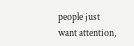people just want attention,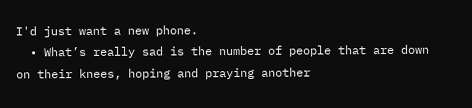I'd just want a new phone.
  • What’s really sad is the number of people that are down on their knees, hoping and praying another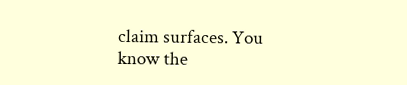claim surfaces. You know the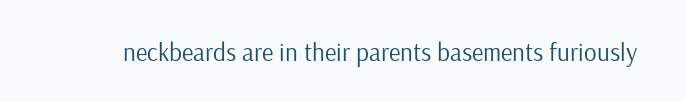neckbeards are in their parents basements furiously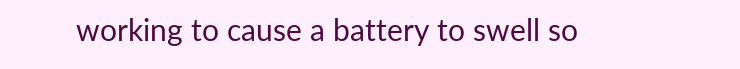working to cause a battery to swell so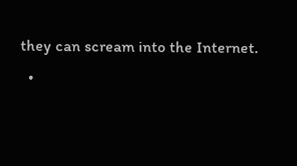they can scream into the Internet.
  •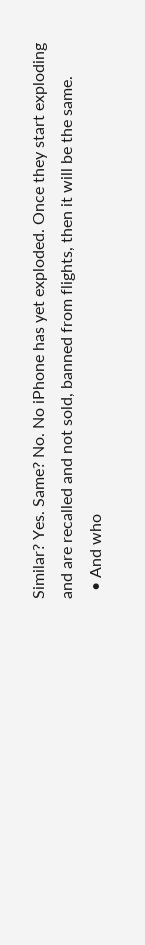Similar? Yes. Same? No. No iPhone has yet exploded. Once they start exploding and are recalled and not sold, banned from flights, then it will be the same.
  • And who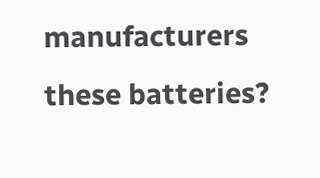manufacturers these batteries?